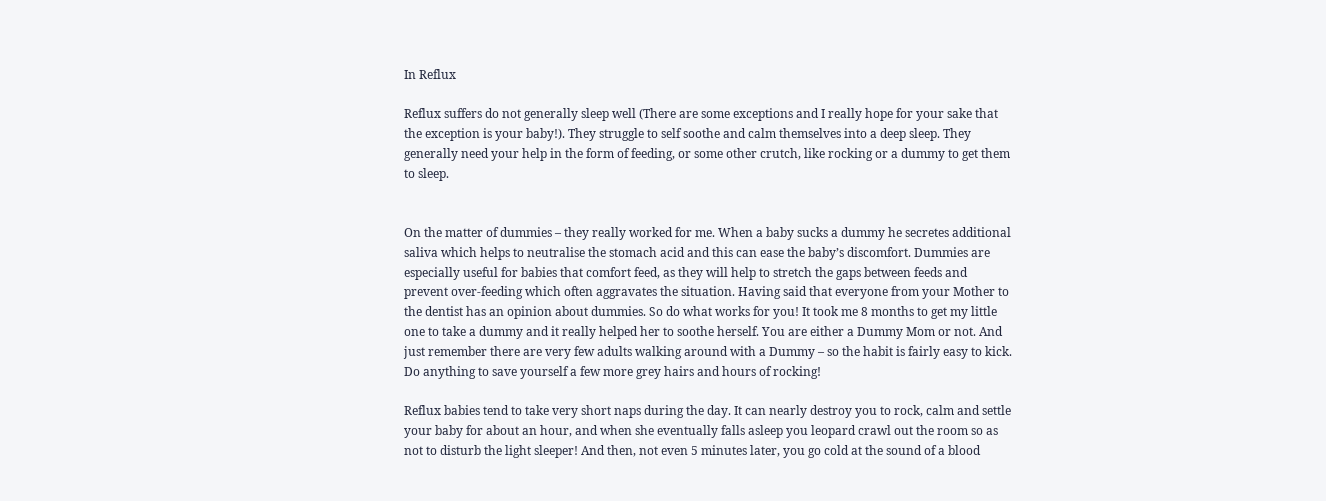In Reflux

Reflux suffers do not generally sleep well (There are some exceptions and I really hope for your sake that the exception is your baby!). They struggle to self soothe and calm themselves into a deep sleep. They generally need your help in the form of feeding, or some other crutch, like rocking or a dummy to get them to sleep.


On the matter of dummies – they really worked for me. When a baby sucks a dummy he secretes additional saliva which helps to neutralise the stomach acid and this can ease the baby’s discomfort. Dummies are especially useful for babies that comfort feed, as they will help to stretch the gaps between feeds and prevent over-feeding which often aggravates the situation. Having said that everyone from your Mother to the dentist has an opinion about dummies. So do what works for you! It took me 8 months to get my little one to take a dummy and it really helped her to soothe herself. You are either a Dummy Mom or not. And just remember there are very few adults walking around with a Dummy – so the habit is fairly easy to kick. Do anything to save yourself a few more grey hairs and hours of rocking!

Reflux babies tend to take very short naps during the day. It can nearly destroy you to rock, calm and settle your baby for about an hour, and when she eventually falls asleep you leopard crawl out the room so as not to disturb the light sleeper! And then, not even 5 minutes later, you go cold at the sound of a blood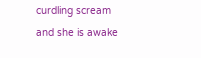curdling scream and she is awake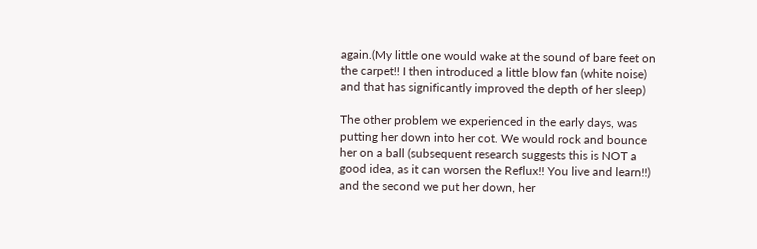again.(My little one would wake at the sound of bare feet on the carpet!! I then introduced a little blow fan (white noise) and that has significantly improved the depth of her sleep)

The other problem we experienced in the early days, was putting her down into her cot. We would rock and bounce her on a ball (subsequent research suggests this is NOT a good idea, as it can worsen the Reflux!! You live and learn!!) and the second we put her down, her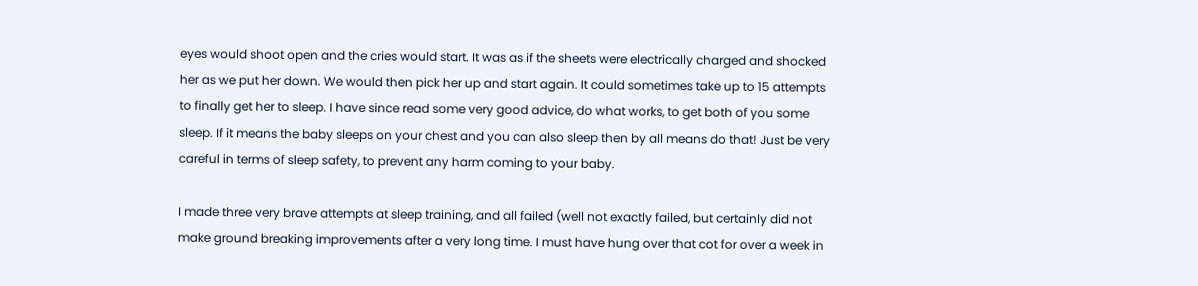eyes would shoot open and the cries would start. It was as if the sheets were electrically charged and shocked her as we put her down. We would then pick her up and start again. It could sometimes take up to 15 attempts to finally get her to sleep. I have since read some very good advice, do what works, to get both of you some sleep. If it means the baby sleeps on your chest and you can also sleep then by all means do that! Just be very careful in terms of sleep safety, to prevent any harm coming to your baby.

I made three very brave attempts at sleep training, and all failed (well not exactly failed, but certainly did not make ground breaking improvements after a very long time. I must have hung over that cot for over a week in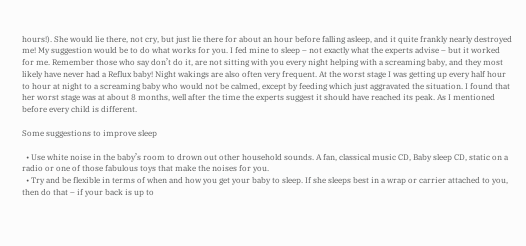hours!). She would lie there, not cry, but just lie there for about an hour before falling asleep, and it quite frankly nearly destroyed me! My suggestion would be to do what works for you. I fed mine to sleep – not exactly what the experts advise – but it worked for me. Remember those who say don’t do it, are not sitting with you every night helping with a screaming baby, and they most likely have never had a Reflux baby! Night wakings are also often very frequent. At the worst stage I was getting up every half hour to hour at night to a screaming baby who would not be calmed, except by feeding which just aggravated the situation. I found that her worst stage was at about 8 months, well after the time the experts suggest it should have reached its peak. As I mentioned before every child is different.

Some suggestions to improve sleep

  • Use white noise in the baby’s room to drown out other household sounds. A fan, classical music CD, Baby sleep CD, static on a radio or one of those fabulous toys that make the noises for you.
  • Try and be flexible in terms of when and how you get your baby to sleep. If she sleeps best in a wrap or carrier attached to you, then do that – if your back is up to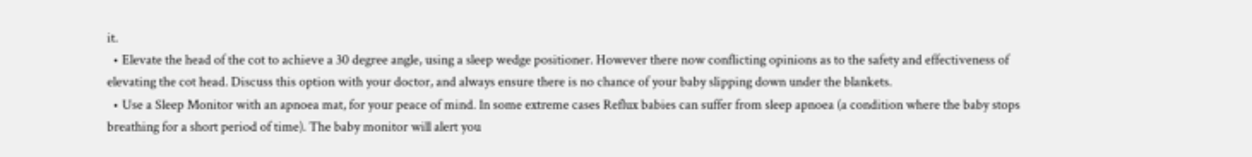it.
  • Elevate the head of the cot to achieve a 30 degree angle, using a sleep wedge positioner. However there now conflicting opinions as to the safety and effectiveness of elevating the cot head. Discuss this option with your doctor, and always ensure there is no chance of your baby slipping down under the blankets.
  • Use a Sleep Monitor with an apnoea mat, for your peace of mind. In some extreme cases Reflux babies can suffer from sleep apnoea (a condition where the baby stops breathing for a short period of time). The baby monitor will alert you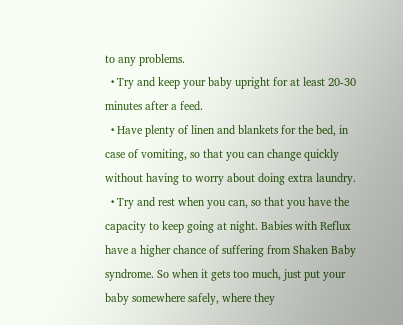to any problems.
  • Try and keep your baby upright for at least 20-30 minutes after a feed.
  • Have plenty of linen and blankets for the bed, in case of vomiting, so that you can change quickly without having to worry about doing extra laundry.
  • Try and rest when you can, so that you have the capacity to keep going at night. Babies with Reflux have a higher chance of suffering from Shaken Baby syndrome. So when it gets too much, just put your baby somewhere safely, where they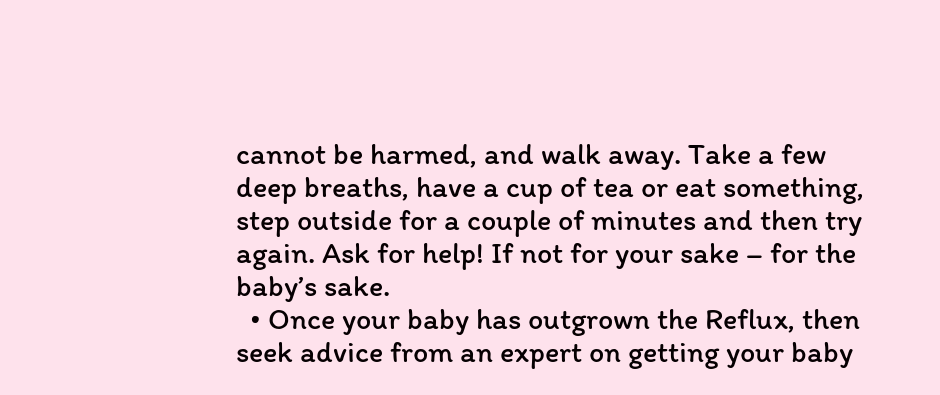cannot be harmed, and walk away. Take a few deep breaths, have a cup of tea or eat something, step outside for a couple of minutes and then try again. Ask for help! If not for your sake – for the baby’s sake.
  • Once your baby has outgrown the Reflux, then seek advice from an expert on getting your baby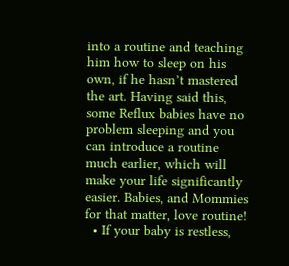into a routine and teaching him how to sleep on his own, if he hasn’t mastered the art. Having said this, some Reflux babies have no problem sleeping and you can introduce a routine much earlier, which will make your life significantly easier. Babies, and Mommies for that matter, love routine!
  • If your baby is restless,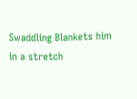Swaddling Blankets him in a stretch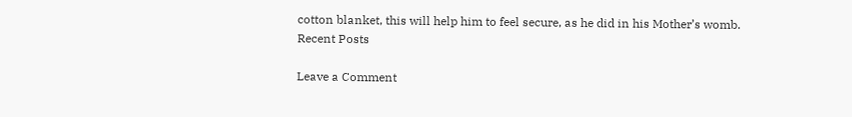cotton blanket, this will help him to feel secure, as he did in his Mother’s womb.
Recent Posts

Leave a Comment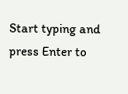Start typing and press Enter to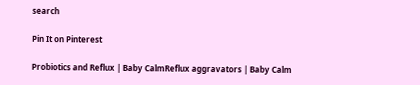search

Pin It on Pinterest

Probiotics and Reflux | Baby CalmReflux aggravators | Baby Calm